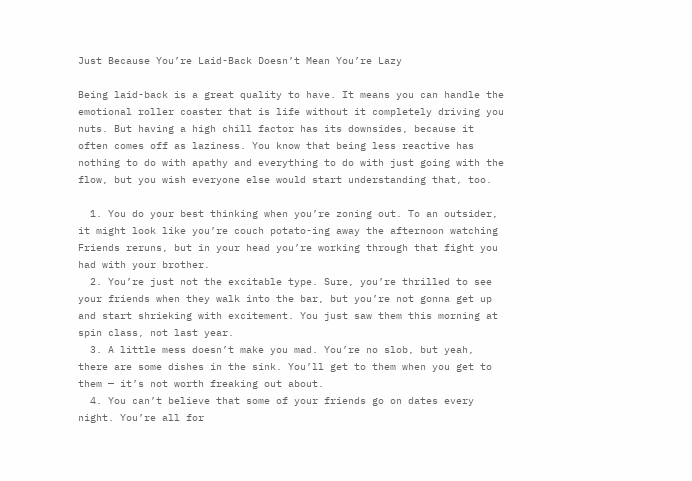Just Because You’re Laid-Back Doesn’t Mean You’re Lazy

Being laid-back is a great quality to have. It means you can handle the emotional roller coaster that is life without it completely driving you nuts. But having a high chill factor has its downsides, because it often comes off as laziness. You know that being less reactive has nothing to do with apathy and everything to do with just going with the flow, but you wish everyone else would start understanding that, too.

  1. You do your best thinking when you’re zoning out. To an outsider, it might look like you’re couch potato-ing away the afternoon watching Friends reruns, but in your head you’re working through that fight you had with your brother.
  2. You’re just not the excitable type. Sure, you’re thrilled to see your friends when they walk into the bar, but you’re not gonna get up and start shrieking with excitement. You just saw them this morning at spin class, not last year.
  3. A little mess doesn’t make you mad. You’re no slob, but yeah, there are some dishes in the sink. You’ll get to them when you get to them — it’s not worth freaking out about.
  4. You can’t believe that some of your friends go on dates every night. You’re all for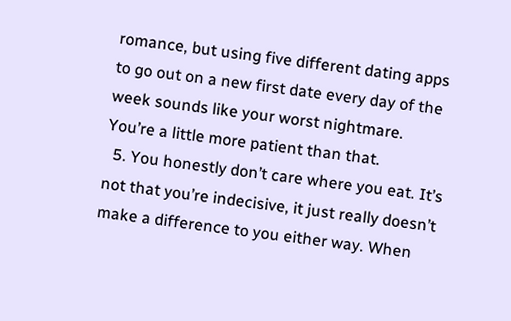romance, but using five different dating apps to go out on a new first date every day of the week sounds like your worst nightmare. You’re a little more patient than that.
  5. You honestly don’t care where you eat. It’s not that you’re indecisive, it just really doesn’t make a difference to you either way. When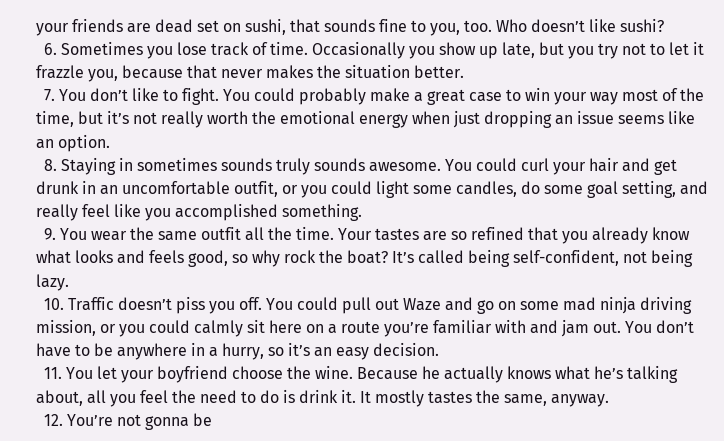your friends are dead set on sushi, that sounds fine to you, too. Who doesn’t like sushi?
  6. Sometimes you lose track of time. Occasionally you show up late, but you try not to let it frazzle you, because that never makes the situation better.
  7. You don’t like to fight. You could probably make a great case to win your way most of the time, but it’s not really worth the emotional energy when just dropping an issue seems like an option.
  8. Staying in sometimes sounds truly sounds awesome. You could curl your hair and get drunk in an uncomfortable outfit, or you could light some candles, do some goal setting, and really feel like you accomplished something.
  9. You wear the same outfit all the time. Your tastes are so refined that you already know what looks and feels good, so why rock the boat? It’s called being self-confident, not being lazy.
  10. Traffic doesn’t piss you off. You could pull out Waze and go on some mad ninja driving mission, or you could calmly sit here on a route you’re familiar with and jam out. You don’t have to be anywhere in a hurry, so it’s an easy decision.
  11. You let your boyfriend choose the wine. Because he actually knows what he’s talking about, all you feel the need to do is drink it. It mostly tastes the same, anyway.
  12. You’re not gonna be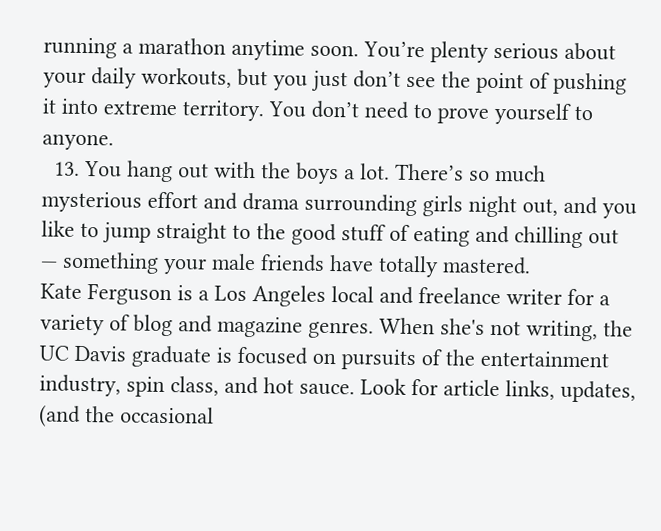running a marathon anytime soon. You’re plenty serious about your daily workouts, but you just don’t see the point of pushing it into extreme territory. You don’t need to prove yourself to anyone.
  13. You hang out with the boys a lot. There’s so much mysterious effort and drama surrounding girls night out, and you like to jump straight to the good stuff of eating and chilling out — something your male friends have totally mastered.
Kate Ferguson is a Los Angeles local and freelance writer for a variety of blog and magazine genres. When she's not writing, the UC Davis graduate is focused on pursuits of the entertainment industry, spin class, and hot sauce. Look for article links, updates, (and the occasional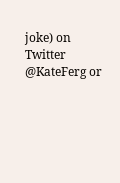joke) on Twitter @KateFerg or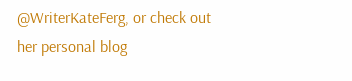@WriterKateFerg, or check out her personal blog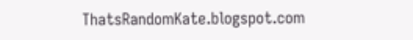ThatsRandomKate.blogspot.com